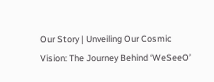Our Story | Unveiling Our Cosmic Vision: The Journey Behind ‘WeSeeO’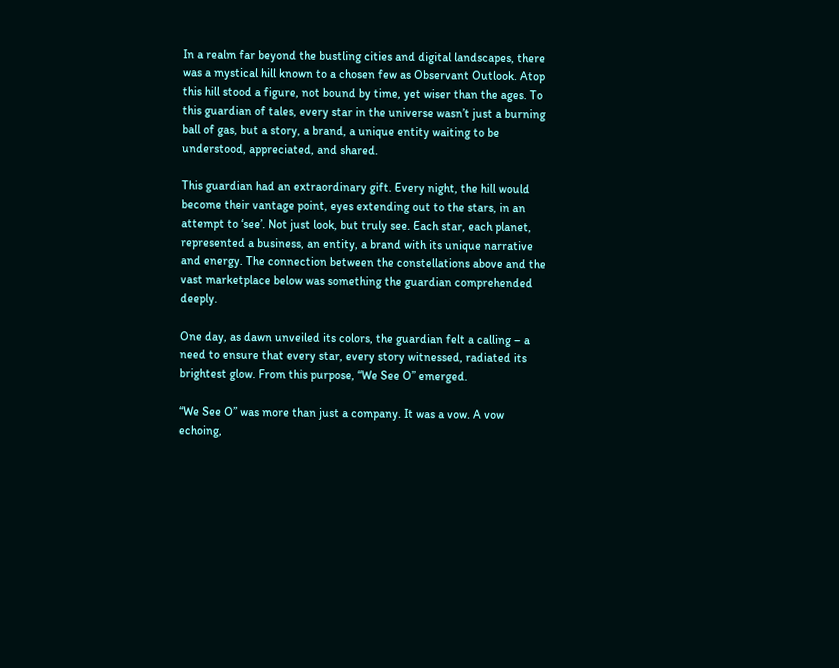In a realm far beyond the bustling cities and digital landscapes, there was a mystical hill known to a chosen few as Observant Outlook. Atop this hill stood a figure, not bound by time, yet wiser than the ages. To this guardian of tales, every star in the universe wasn’t just a burning ball of gas, but a story, a brand, a unique entity waiting to be understood, appreciated, and shared.

This guardian had an extraordinary gift. Every night, the hill would become their vantage point, eyes extending out to the stars, in an attempt to ‘see’. Not just look, but truly see. Each star, each planet, represented a business, an entity, a brand with its unique narrative and energy. The connection between the constellations above and the vast marketplace below was something the guardian comprehended deeply.

One day, as dawn unveiled its colors, the guardian felt a calling – a need to ensure that every star, every story witnessed, radiated its brightest glow. From this purpose, “We See O” emerged.

“We See O” was more than just a company. It was a vow. A vow echoing,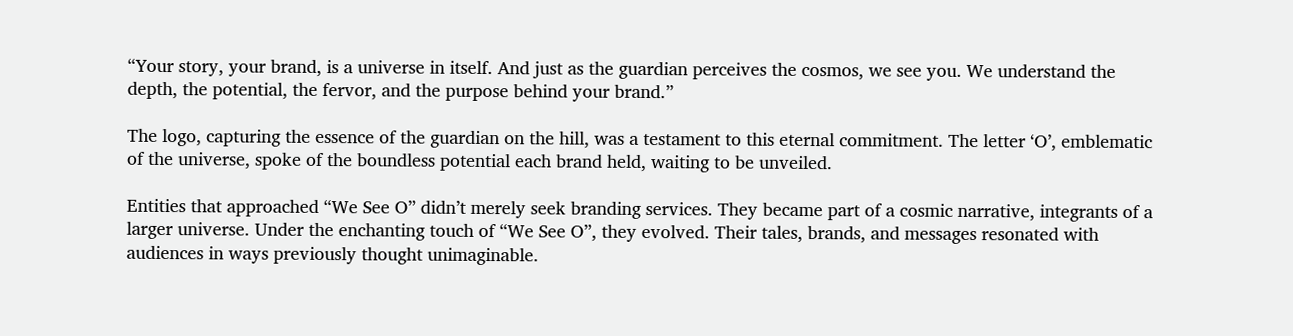“Your story, your brand, is a universe in itself. And just as the guardian perceives the cosmos, we see you. We understand the depth, the potential, the fervor, and the purpose behind your brand.”

The logo, capturing the essence of the guardian on the hill, was a testament to this eternal commitment. The letter ‘O’, emblematic of the universe, spoke of the boundless potential each brand held, waiting to be unveiled.

Entities that approached “We See O” didn’t merely seek branding services. They became part of a cosmic narrative, integrants of a larger universe. Under the enchanting touch of “We See O”, they evolved. Their tales, brands, and messages resonated with audiences in ways previously thought unimaginable.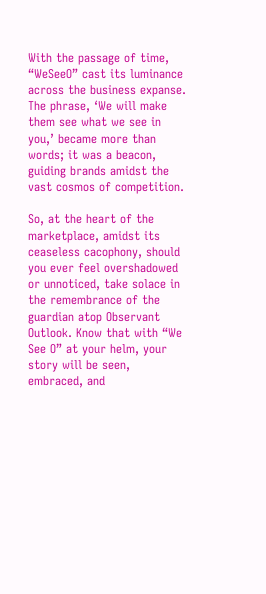With the passage of time, “WeSeeO” cast its luminance across the business expanse. The phrase, ‘We will make them see what we see in you,’ became more than words; it was a beacon, guiding brands amidst the vast cosmos of competition.

So, at the heart of the marketplace, amidst its ceaseless cacophony, should you ever feel overshadowed or unnoticed, take solace in the remembrance of the guardian atop Observant Outlook. Know that with “We See O” at your helm, your story will be seen, embraced, and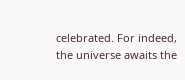celebrated. For indeed, the universe awaits the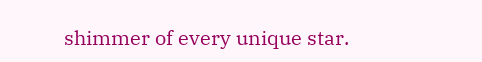shimmer of every unique star.